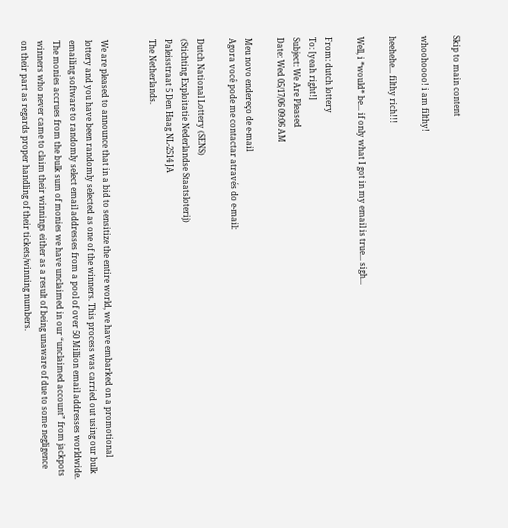Skip to main content

whoohoooo! i am filthy!

heehehe... filthy rich!!!

Well, i *would* be... if only what I got in my email is true... sigh...

From: dutch lottery
To: [yeah right!]
Subject: We Are Pleased
Date: Wed 05/17/06 09:06 AM

Meu novo endereço de e-mail
Agora você pode me contactar através do e-mail:

Dutch National Lottery (SENS)
(Stichting Exploitatie Nederlandse Staatsloterij)
Paleisstraat 5 Den Haag NL-2514 JA
The Netherlands.


We are pleased to announce that in a bid to sensitize the entire world, we have embarked on a promotional lottery and you have been randomly selected as one of the winners. This process was carried out using our bulk emailing software to randomly select email addresses from a pool of over 50 Million email addresses worldwide. The monies accrues from the bulk sum of monies we have unclaimed in our “unclaimed account” from jackpots winners who never came to claim their winnings either as a result of being unaware of due to some negligence on their part as regards proper handling of their tickets/winning numbers.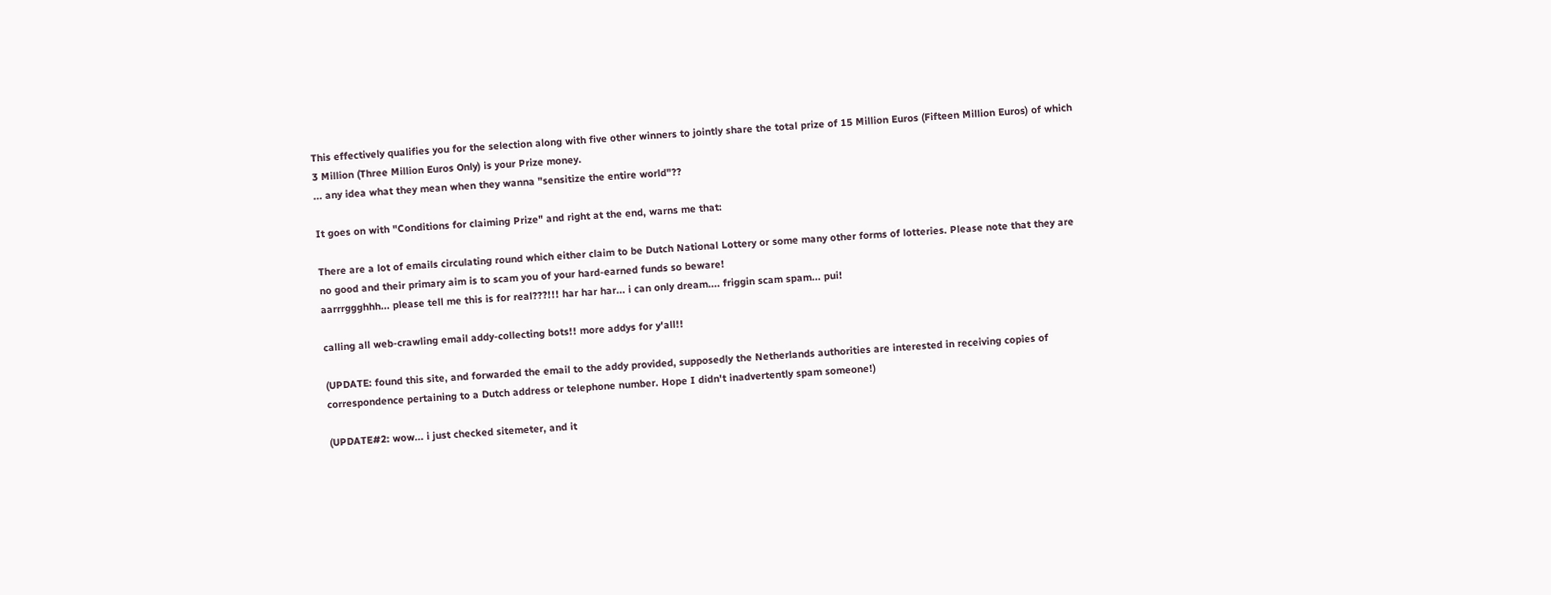This effectively qualifies you for the selection along with five other winners to jointly share the total prize of 15 Million Euros (Fifteen Million Euros) of which 3 Million (Three Million Euros Only) is your Prize money.
... any idea what they mean when they wanna "sensitize the entire world"??

It goes on with "Conditions for claiming Prize" and right at the end, warns me that:

There are a lot of emails circulating round which either claim to be Dutch National Lottery or some many other forms of lotteries. Please note that they are no good and their primary aim is to scam you of your hard-earned funds so beware!
aarrrggghhh... please tell me this is for real???!!! har har har... i can only dream.... friggin scam spam... pui!

calling all web-crawling email addy-collecting bots!! more addys for y'all!!

(UPDATE: found this site, and forwarded the email to the addy provided, supposedly the Netherlands authorities are interested in receiving copies of correspondence pertaining to a Dutch address or telephone number. Hope I didn't inadvertently spam someone!)

(UPDATE#2: wow... i just checked sitemeter, and it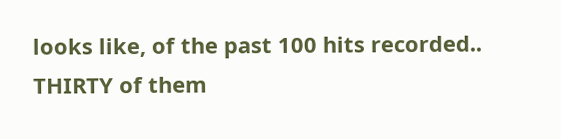looks like, of the past 100 hits recorded.. THIRTY of them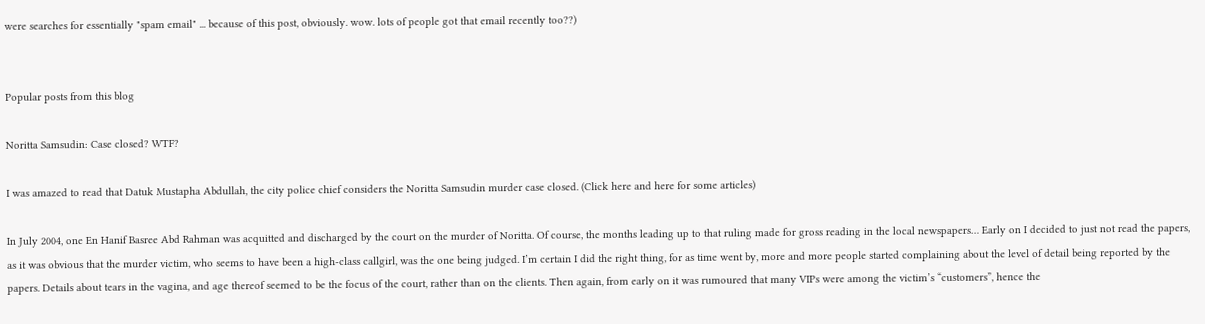were searches for essentially "spam email" ... because of this post, obviously. wow. lots of people got that email recently too??)


Popular posts from this blog

Noritta Samsudin: Case closed? WTF?

I was amazed to read that Datuk Mustapha Abdullah, the city police chief considers the Noritta Samsudin murder case closed. (Click here and here for some articles)

In July 2004, one En Hanif Basree Abd Rahman was acquitted and discharged by the court on the murder of Noritta. Of course, the months leading up to that ruling made for gross reading in the local newspapers… Early on I decided to just not read the papers, as it was obvious that the murder victim, who seems to have been a high-class callgirl, was the one being judged. I’m certain I did the right thing, for as time went by, more and more people started complaining about the level of detail being reported by the papers. Details about tears in the vagina, and age thereof seemed to be the focus of the court, rather than on the clients. Then again, from early on it was rumoured that many VIPs were among the victim’s “customers”, hence the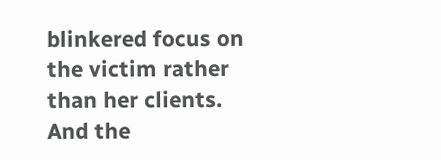blinkered focus on the victim rather than her clients. And the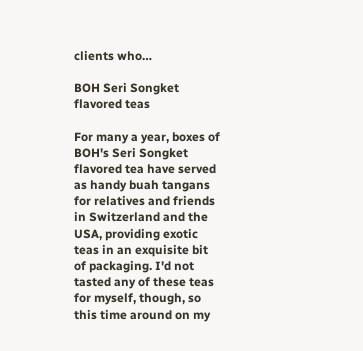clients who…

BOH Seri Songket flavored teas

For many a year, boxes of BOH's Seri Songket flavored tea have served as handy buah tangans for relatives and friends in Switzerland and the USA, providing exotic teas in an exquisite bit of packaging. I'd not tasted any of these teas for myself, though, so this time around on my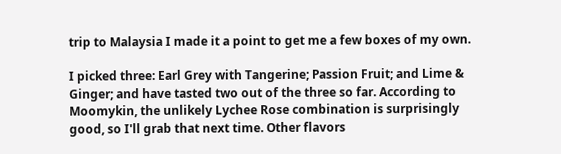trip to Malaysia I made it a point to get me a few boxes of my own.

I picked three: Earl Grey with Tangerine; Passion Fruit; and Lime & Ginger; and have tasted two out of the three so far. According to Moomykin, the unlikely Lychee Rose combination is surprisingly good, so I'll grab that next time. Other flavors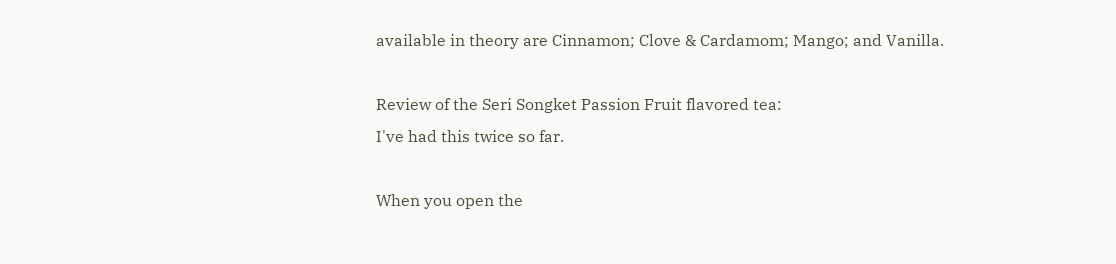available in theory are Cinnamon; Clove & Cardamom; Mango; and Vanilla.

Review of the Seri Songket Passion Fruit flavored tea:
I've had this twice so far.

When you open the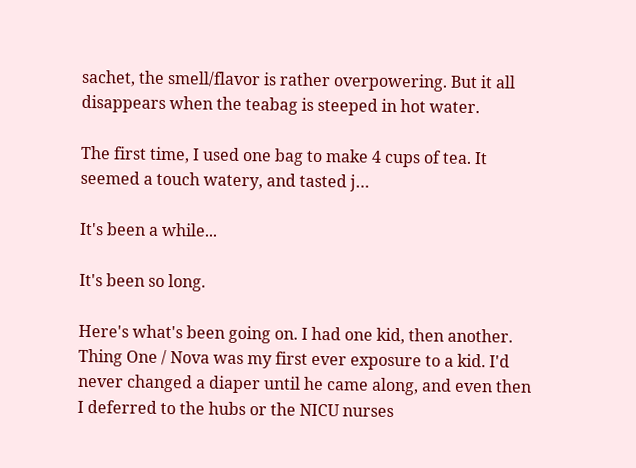sachet, the smell/flavor is rather overpowering. But it all disappears when the teabag is steeped in hot water.

The first time, I used one bag to make 4 cups of tea. It seemed a touch watery, and tasted j…

It's been a while...

It's been so long.

Here's what's been going on. I had one kid, then another. Thing One / Nova was my first ever exposure to a kid. I'd never changed a diaper until he came along, and even then I deferred to the hubs or the NICU nurses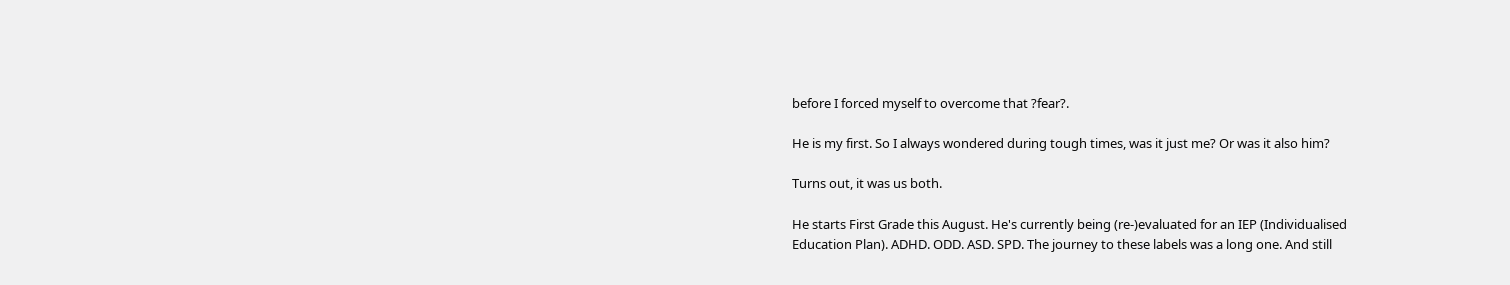before I forced myself to overcome that ?fear?.

He is my first. So I always wondered during tough times, was it just me? Or was it also him?

Turns out, it was us both.

He starts First Grade this August. He's currently being (re-)evaluated for an IEP (Individualised Education Plan). ADHD. ODD. ASD. SPD. The journey to these labels was a long one. And still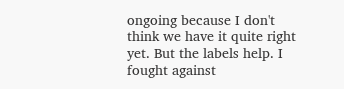ongoing because I don't think we have it quite right yet. But the labels help. I fought against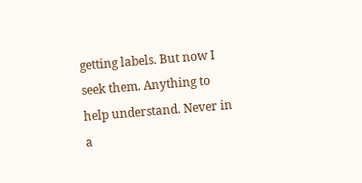getting labels. But now I seek them. Anything to help understand. Never in a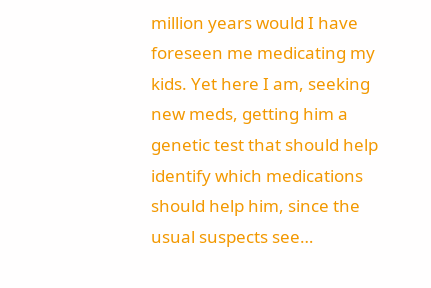million years would I have foreseen me medicating my kids. Yet here I am, seeking new meds, getting him a genetic test that should help identify which medications should help him, since the usual suspects see…